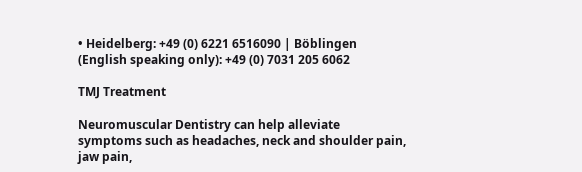• Heidelberg: +49 (0) 6221 6516090 | Böblingen (English speaking only): +49 (0) 7031 205 6062

TMJ Treatment

Neuromuscular Dentistry can help alleviate symptoms such as headaches, neck and shoulder pain, jaw pain,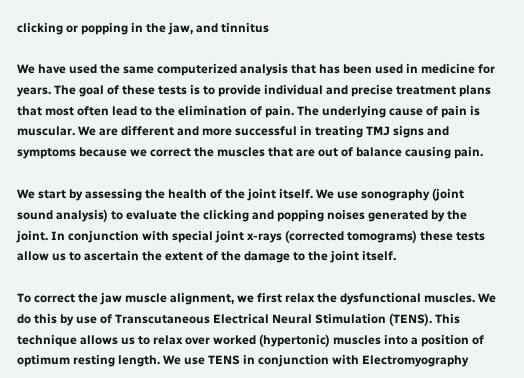clicking or popping in the jaw, and tinnitus

We have used the same computerized analysis that has been used in medicine for years. The goal of these tests is to provide individual and precise treatment plans that most often lead to the elimination of pain. The underlying cause of pain is muscular. We are different and more successful in treating TMJ signs and symptoms because we correct the muscles that are out of balance causing pain.

We start by assessing the health of the joint itself. We use sonography (joint sound analysis) to evaluate the clicking and popping noises generated by the joint. In conjunction with special joint x-rays (corrected tomograms) these tests allow us to ascertain the extent of the damage to the joint itself.

To correct the jaw muscle alignment, we first relax the dysfunctional muscles. We do this by use of Transcutaneous Electrical Neural Stimulation (TENS). This technique allows us to relax over worked (hypertonic) muscles into a position of optimum resting length. We use TENS in conjunction with Electromyography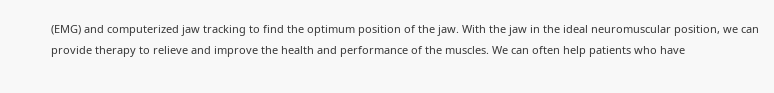(EMG) and computerized jaw tracking to find the optimum position of the jaw. With the jaw in the ideal neuromuscular position, we can provide therapy to relieve and improve the health and performance of the muscles. We can often help patients who have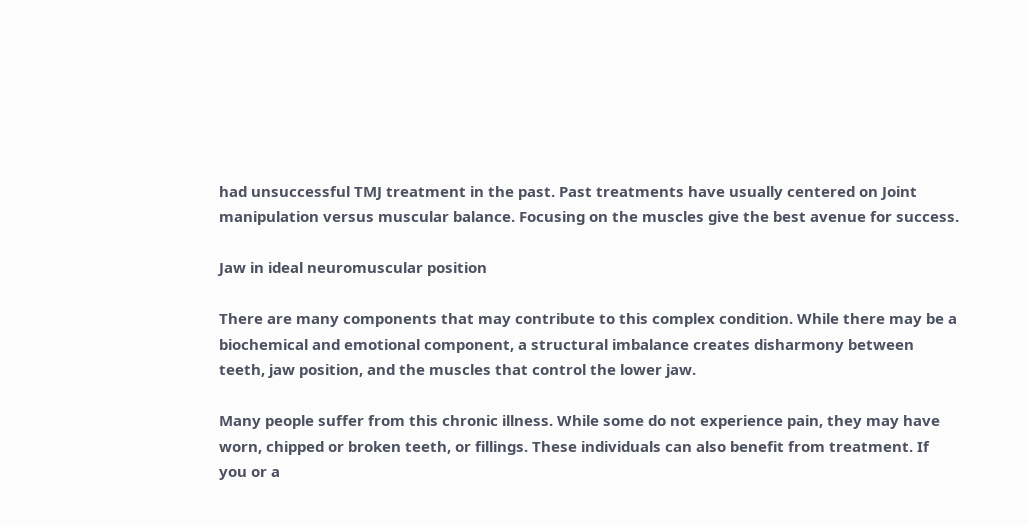had unsuccessful TMJ treatment in the past. Past treatments have usually centered on Joint manipulation versus muscular balance. Focusing on the muscles give the best avenue for success.

Jaw in ideal neuromuscular position

There are many components that may contribute to this complex condition. While there may be a biochemical and emotional component, a structural imbalance creates disharmony between teeth, jaw position, and the muscles that control the lower jaw.

Many people suffer from this chronic illness. While some do not experience pain, they may have worn, chipped or broken teeth, or fillings. These individuals can also benefit from treatment. If you or a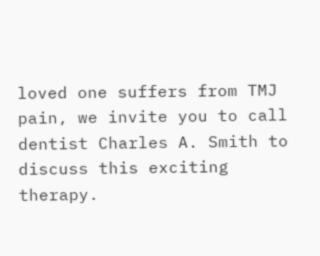loved one suffers from TMJ pain, we invite you to call dentist Charles A. Smith to discuss this exciting therapy.